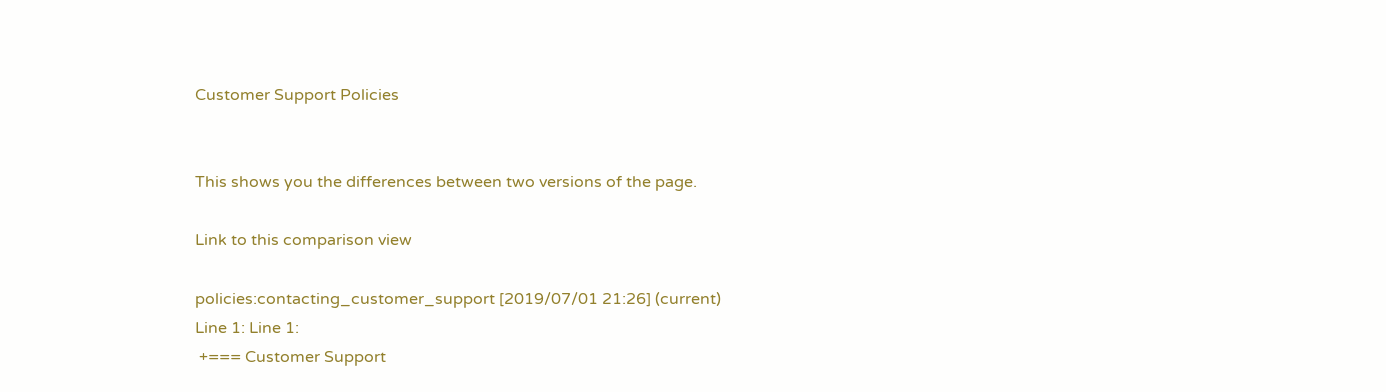Customer Support Policies


This shows you the differences between two versions of the page.

Link to this comparison view

policies:contacting_customer_support [2019/07/01 21:26] (current)
Line 1: Line 1:
 +=== Customer Support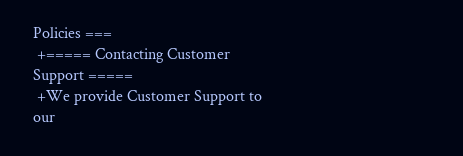Policies ===
 +===== Contacting Customer Support =====
 +We provide Customer Support to our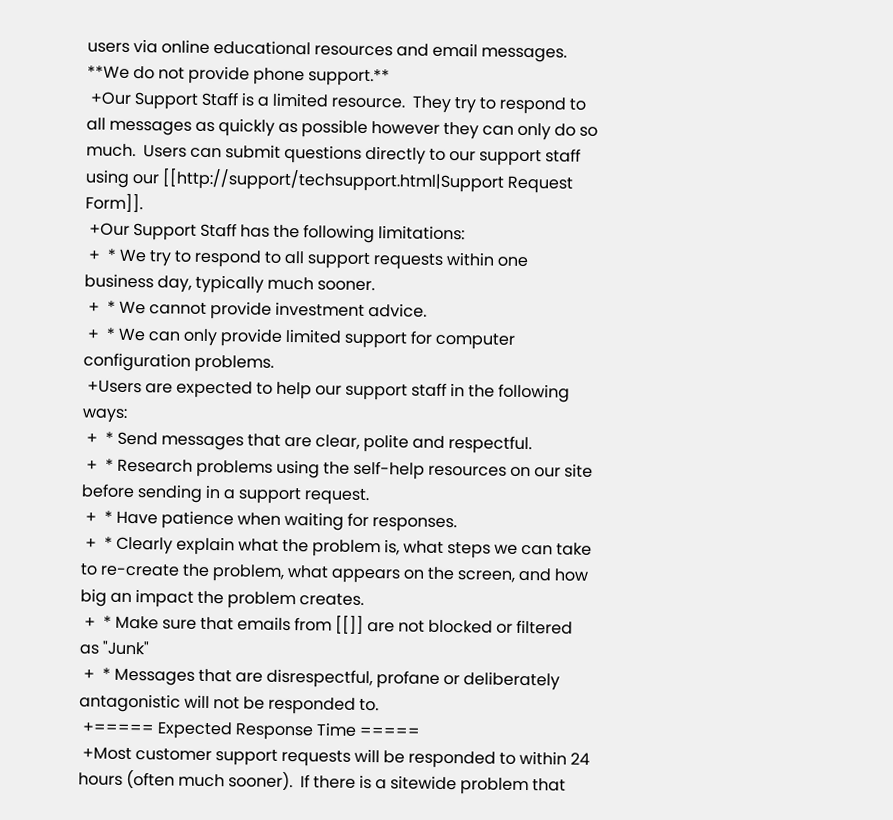users via online educational resources and email messages.  **We do not provide phone support.**
 +Our Support Staff is a limited resource.  They try to respond to all messages as quickly as possible however they can only do so much.  Users can submit questions directly to our support staff using our [[http://support/techsupport.html|Support Request Form]].
 +Our Support Staff has the following limitations:
 +  * We try to respond to all support requests within one business day, typically much sooner.
 +  * We cannot provide investment advice.
 +  * We can only provide limited support for computer configuration problems.
 +Users are expected to help our support staff in the following ways:
 +  * Send messages that are clear, polite and respectful.
 +  * Research problems using the self-help resources on our site before sending in a support request.
 +  * Have patience when waiting for responses.
 +  * Clearly explain what the problem is, what steps we can take to re-create the problem, what appears on the screen, and how big an impact the problem creates.
 +  * Make sure that emails from [[]] are not blocked or filtered as "Junk"
 +  * Messages that are disrespectful, profane or deliberately antagonistic will not be responded to.
 +===== Expected Response Time =====
 +Most customer support requests will be responded to within 24 hours (often much sooner).  If there is a sitewide problem that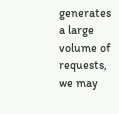generates a large volume of requests, we may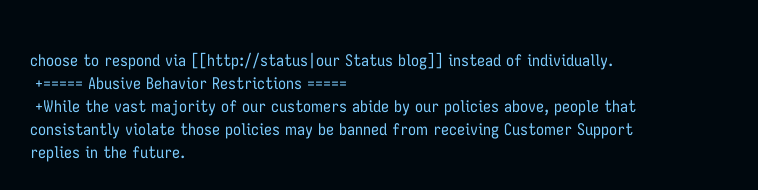choose to respond via [[http://status|our Status blog]] instead of individually.
 +===== Abusive Behavior Restrictions =====
 +While the vast majority of our customers abide by our policies above, people that consistantly violate those policies may be banned from receiving Customer Support replies in the future.